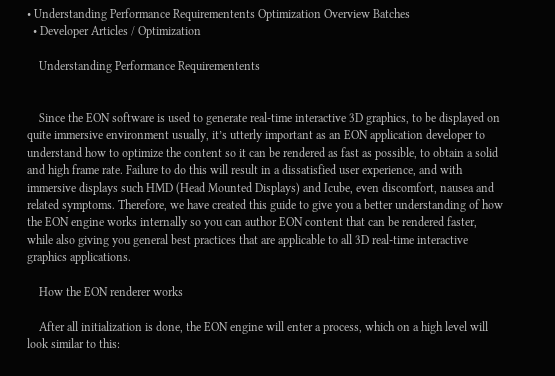• Understanding Performance Requirementents Optimization Overview Batches
  • Developer Articles / Optimization

    Understanding Performance Requirementents


    Since the EON software is used to generate real-time interactive 3D graphics, to be displayed on quite immersive environment usually, it’s utterly important as an EON application developer to understand how to optimize the content so it can be rendered as fast as possible, to obtain a solid and high frame rate. Failure to do this will result in a dissatisfied user experience, and with immersive displays such HMD (Head Mounted Displays) and Icube, even discomfort, nausea and related symptoms. Therefore, we have created this guide to give you a better understanding of how the EON engine works internally so you can author EON content that can be rendered faster, while also giving you general best practices that are applicable to all 3D real-time interactive graphics applications.

    How the EON renderer works

    After all initialization is done, the EON engine will enter a process, which on a high level will look similar to this: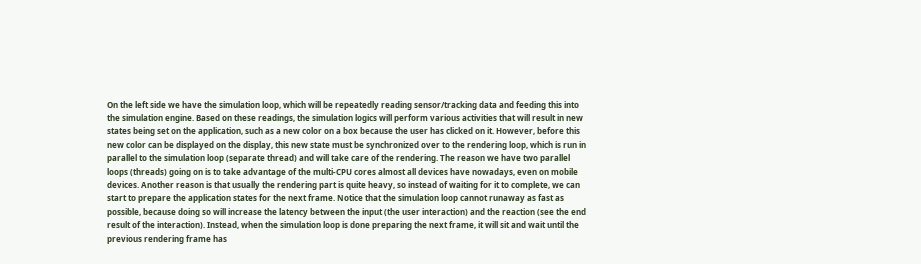On the left side we have the simulation loop, which will be repeatedly reading sensor/tracking data and feeding this into the simulation engine. Based on these readings, the simulation logics will perform various activities that will result in new states being set on the application, such as a new color on a box because the user has clicked on it. However, before this new color can be displayed on the display, this new state must be synchronized over to the rendering loop, which is run in parallel to the simulation loop (separate thread) and will take care of the rendering. The reason we have two parallel loops (threads) going on is to take advantage of the multi-CPU cores almost all devices have nowadays, even on mobile devices. Another reason is that usually the rendering part is quite heavy, so instead of waiting for it to complete, we can start to prepare the application states for the next frame. Notice that the simulation loop cannot runaway as fast as possible, because doing so will increase the latency between the input (the user interaction) and the reaction (see the end result of the interaction). Instead, when the simulation loop is done preparing the next frame, it will sit and wait until the previous rendering frame has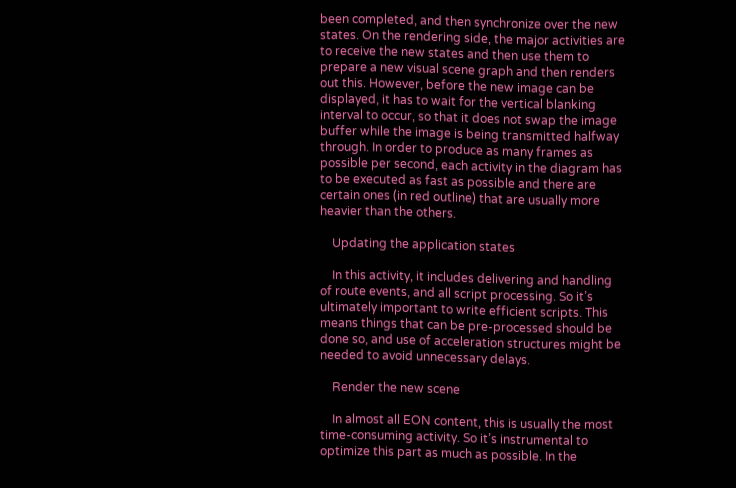been completed, and then synchronize over the new states. On the rendering side, the major activities are to receive the new states and then use them to prepare a new visual scene graph and then renders out this. However, before the new image can be displayed, it has to wait for the vertical blanking interval to occur, so that it does not swap the image buffer while the image is being transmitted halfway through. In order to produce as many frames as possible per second, each activity in the diagram has to be executed as fast as possible and there are certain ones (in red outline) that are usually more heavier than the others.

    Updating the application states

    In this activity, it includes delivering and handling of route events, and all script processing. So it’s ultimately important to write efficient scripts. This means things that can be pre-processed should be done so, and use of acceleration structures might be needed to avoid unnecessary delays.

    Render the new scene

    In almost all EON content, this is usually the most time-consuming activity. So it’s instrumental to optimize this part as much as possible. In the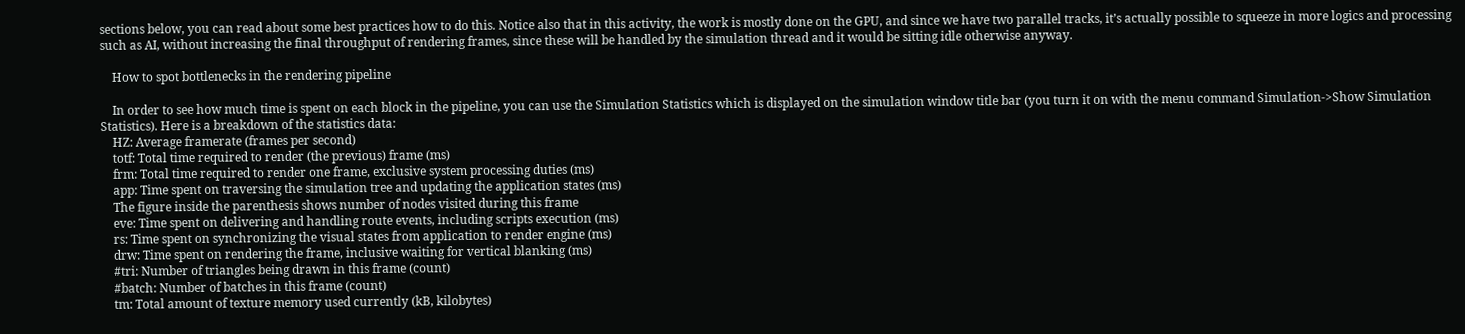sections below, you can read about some best practices how to do this. Notice also that in this activity, the work is mostly done on the GPU, and since we have two parallel tracks, it’s actually possible to squeeze in more logics and processing such as AI, without increasing the final throughput of rendering frames, since these will be handled by the simulation thread and it would be sitting idle otherwise anyway.

    How to spot bottlenecks in the rendering pipeline

    In order to see how much time is spent on each block in the pipeline, you can use the Simulation Statistics which is displayed on the simulation window title bar (you turn it on with the menu command Simulation->Show Simulation Statistics). Here is a breakdown of the statistics data:
    HZ: Average framerate (frames per second)
    totf: Total time required to render (the previous) frame (ms)
    frm: Total time required to render one frame, exclusive system processing duties (ms)
    app: Time spent on traversing the simulation tree and updating the application states (ms)
    The figure inside the parenthesis shows number of nodes visited during this frame
    eve: Time spent on delivering and handling route events, including scripts execution (ms)
    rs: Time spent on synchronizing the visual states from application to render engine (ms)
    drw: Time spent on rendering the frame, inclusive waiting for vertical blanking (ms)
    #tri: Number of triangles being drawn in this frame (count)
    #batch: Number of batches in this frame (count)
    tm: Total amount of texture memory used currently (kB, kilobytes)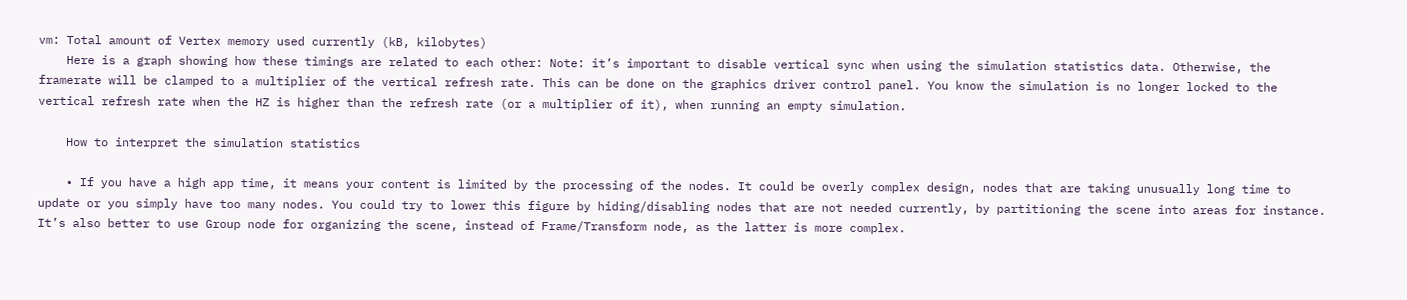vm: Total amount of Vertex memory used currently (kB, kilobytes)
    Here is a graph showing how these timings are related to each other: Note: it’s important to disable vertical sync when using the simulation statistics data. Otherwise, the framerate will be clamped to a multiplier of the vertical refresh rate. This can be done on the graphics driver control panel. You know the simulation is no longer locked to the vertical refresh rate when the HZ is higher than the refresh rate (or a multiplier of it), when running an empty simulation.

    How to interpret the simulation statistics

    • If you have a high app time, it means your content is limited by the processing of the nodes. It could be overly complex design, nodes that are taking unusually long time to update or you simply have too many nodes. You could try to lower this figure by hiding/disabling nodes that are not needed currently, by partitioning the scene into areas for instance. It’s also better to use Group node for organizing the scene, instead of Frame/Transform node, as the latter is more complex.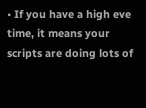• If you have a high eve time, it means your scripts are doing lots of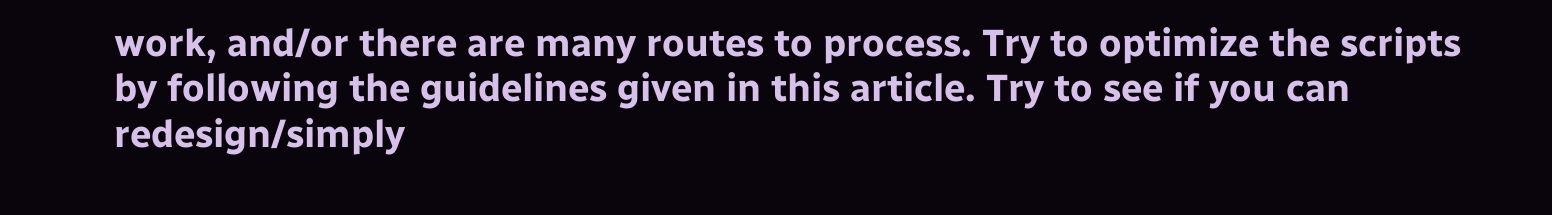work, and/or there are many routes to process. Try to optimize the scripts by following the guidelines given in this article. Try to see if you can redesign/simply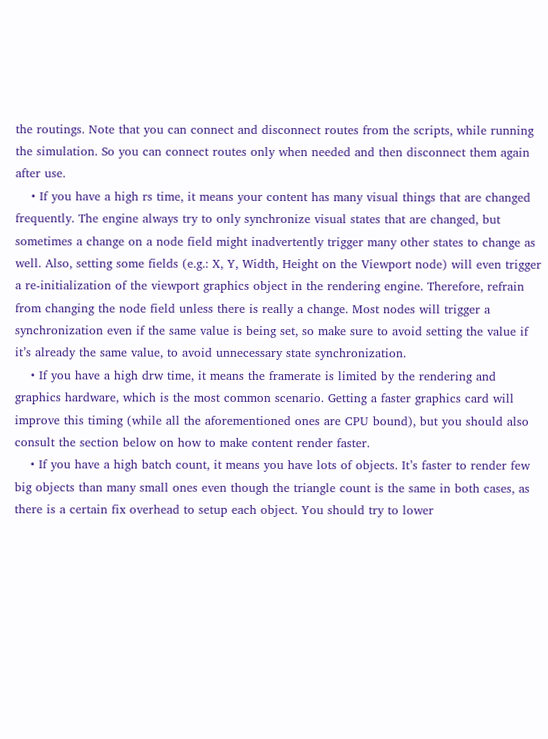the routings. Note that you can connect and disconnect routes from the scripts, while running the simulation. So you can connect routes only when needed and then disconnect them again after use.
    • If you have a high rs time, it means your content has many visual things that are changed frequently. The engine always try to only synchronize visual states that are changed, but sometimes a change on a node field might inadvertently trigger many other states to change as well. Also, setting some fields (e.g.: X, Y, Width, Height on the Viewport node) will even trigger a re-initialization of the viewport graphics object in the rendering engine. Therefore, refrain from changing the node field unless there is really a change. Most nodes will trigger a synchronization even if the same value is being set, so make sure to avoid setting the value if it’s already the same value, to avoid unnecessary state synchronization.
    • If you have a high drw time, it means the framerate is limited by the rendering and graphics hardware, which is the most common scenario. Getting a faster graphics card will improve this timing (while all the aforementioned ones are CPU bound), but you should also consult the section below on how to make content render faster.
    • If you have a high batch count, it means you have lots of objects. It’s faster to render few big objects than many small ones even though the triangle count is the same in both cases, as there is a certain fix overhead to setup each object. You should try to lower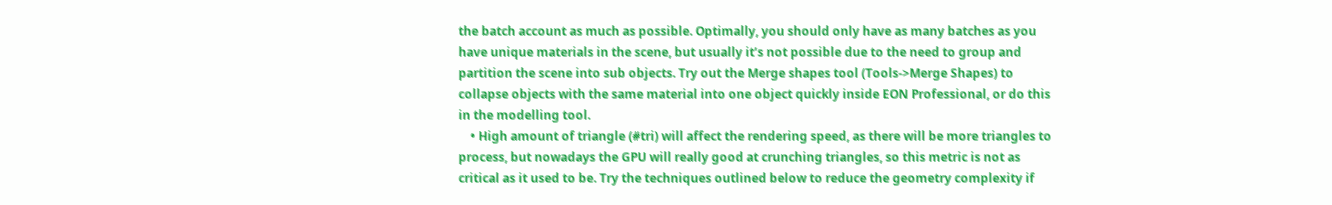the batch account as much as possible. Optimally, you should only have as many batches as you have unique materials in the scene, but usually it’s not possible due to the need to group and partition the scene into sub objects. Try out the Merge shapes tool (Tools->Merge Shapes) to collapse objects with the same material into one object quickly inside EON Professional, or do this in the modelling tool.
    • High amount of triangle (#tri) will affect the rendering speed, as there will be more triangles to process, but nowadays the GPU will really good at crunching triangles, so this metric is not as critical as it used to be. Try the techniques outlined below to reduce the geometry complexity if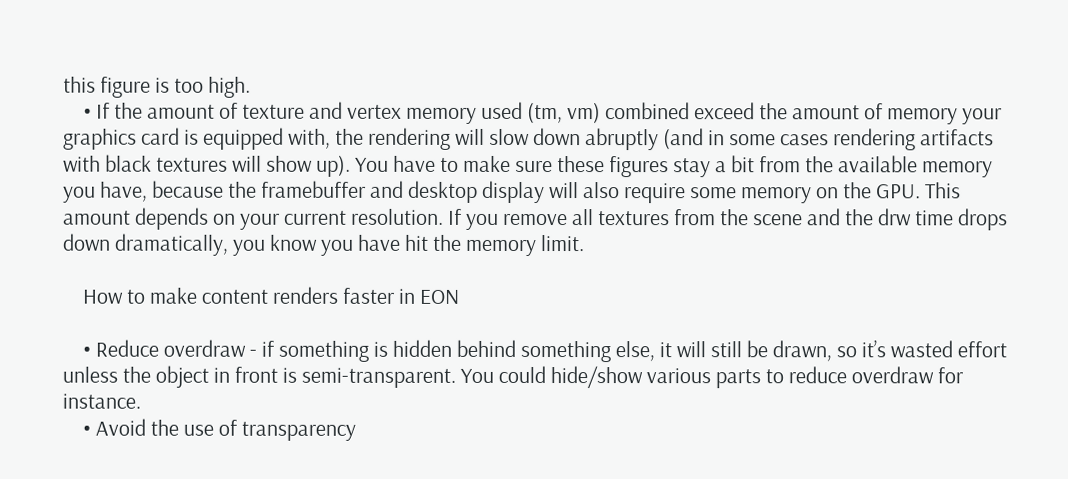this figure is too high.
    • If the amount of texture and vertex memory used (tm, vm) combined exceed the amount of memory your graphics card is equipped with, the rendering will slow down abruptly (and in some cases rendering artifacts with black textures will show up). You have to make sure these figures stay a bit from the available memory you have, because the framebuffer and desktop display will also require some memory on the GPU. This amount depends on your current resolution. If you remove all textures from the scene and the drw time drops down dramatically, you know you have hit the memory limit.

    How to make content renders faster in EON

    • Reduce overdraw - if something is hidden behind something else, it will still be drawn, so it’s wasted effort unless the object in front is semi-transparent. You could hide/show various parts to reduce overdraw for instance.
    • Avoid the use of transparency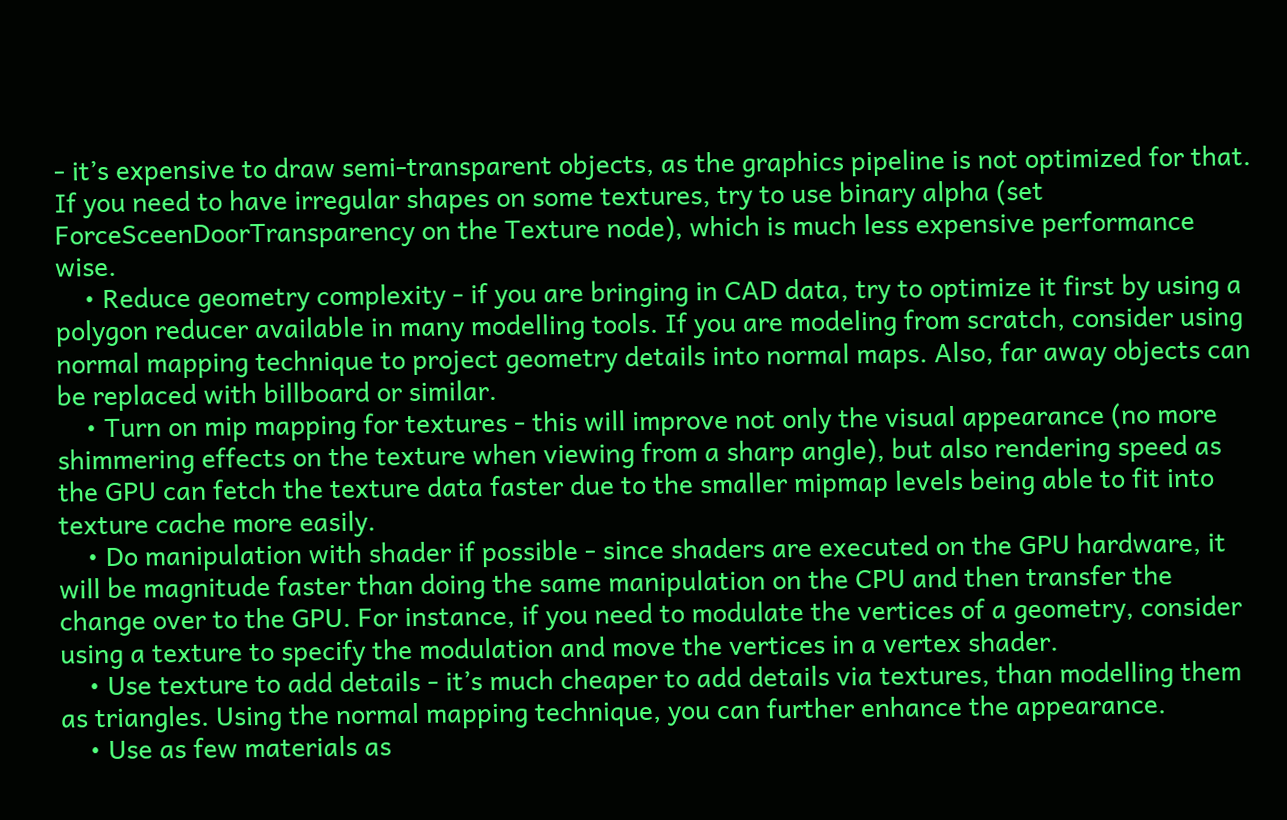- it’s expensive to draw semi-transparent objects, as the graphics pipeline is not optimized for that. If you need to have irregular shapes on some textures, try to use binary alpha (set ForceSceenDoorTransparency on the Texture node), which is much less expensive performance wise.
    • Reduce geometry complexity - if you are bringing in CAD data, try to optimize it first by using a polygon reducer available in many modelling tools. If you are modeling from scratch, consider using normal mapping technique to project geometry details into normal maps. Also, far away objects can be replaced with billboard or similar.
    • Turn on mip mapping for textures - this will improve not only the visual appearance (no more shimmering effects on the texture when viewing from a sharp angle), but also rendering speed as the GPU can fetch the texture data faster due to the smaller mipmap levels being able to fit into texture cache more easily.
    • Do manipulation with shader if possible - since shaders are executed on the GPU hardware, it will be magnitude faster than doing the same manipulation on the CPU and then transfer the change over to the GPU. For instance, if you need to modulate the vertices of a geometry, consider using a texture to specify the modulation and move the vertices in a vertex shader.
    • Use texture to add details - it’s much cheaper to add details via textures, than modelling them as triangles. Using the normal mapping technique, you can further enhance the appearance.
    • Use as few materials as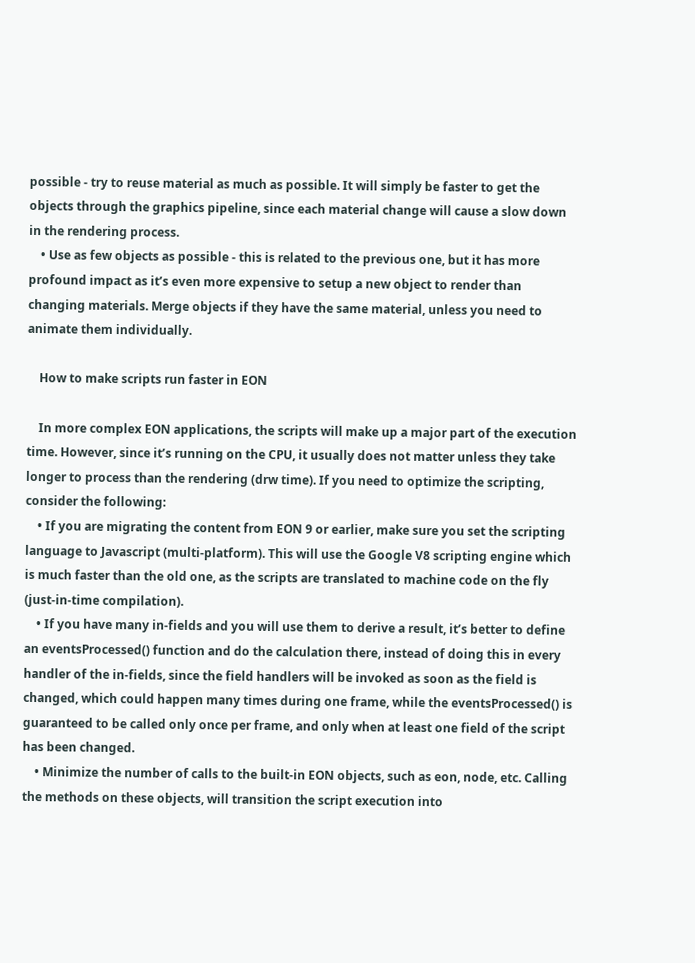possible - try to reuse material as much as possible. It will simply be faster to get the objects through the graphics pipeline, since each material change will cause a slow down in the rendering process.
    • Use as few objects as possible - this is related to the previous one, but it has more profound impact as it’s even more expensive to setup a new object to render than changing materials. Merge objects if they have the same material, unless you need to animate them individually.

    How to make scripts run faster in EON

    In more complex EON applications, the scripts will make up a major part of the execution time. However, since it’s running on the CPU, it usually does not matter unless they take longer to process than the rendering (drw time). If you need to optimize the scripting, consider the following:
    • If you are migrating the content from EON 9 or earlier, make sure you set the scripting language to Javascript (multi-platform). This will use the Google V8 scripting engine which is much faster than the old one, as the scripts are translated to machine code on the fly (just-in-time compilation).
    • If you have many in-fields and you will use them to derive a result, it’s better to define an eventsProcessed() function and do the calculation there, instead of doing this in every handler of the in-fields, since the field handlers will be invoked as soon as the field is changed, which could happen many times during one frame, while the eventsProcessed() is guaranteed to be called only once per frame, and only when at least one field of the script has been changed.
    • Minimize the number of calls to the built-in EON objects, such as eon, node, etc. Calling the methods on these objects, will transition the script execution into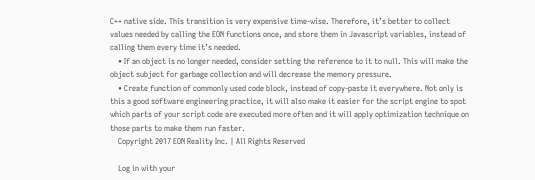C++ native side. This transition is very expensive time-wise. Therefore, it’s better to collect values needed by calling the EON functions once, and store them in Javascript variables, instead of calling them every time it’s needed.
    • If an object is no longer needed, consider setting the reference to it to null. This will make the object subject for garbage collection and will decrease the memory pressure.
    • Create function of commonly used code block, instead of copy-paste it everywhere. Not only is this a good software engineering practice, it will also make it easier for the script engine to spot which parts of your script code are executed more often and it will apply optimization technique on those parts to make them run faster.
    Copyright 2017 EON Reality Inc. | All Rights Reserved

    Log in with your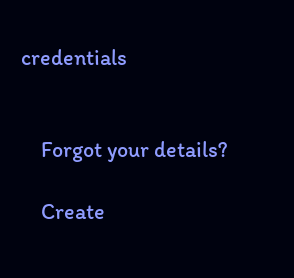credentials


    Forgot your details?

    Create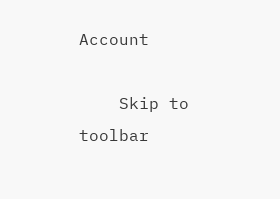Account

    Skip to toolbar